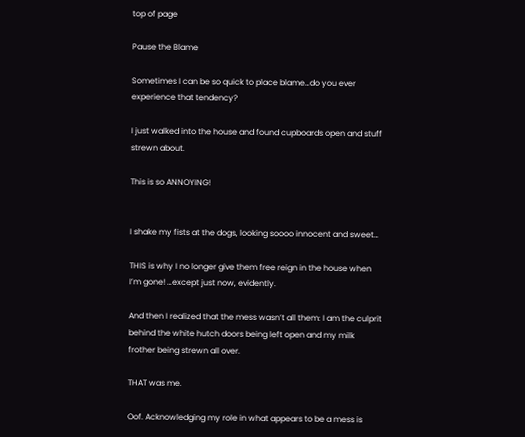top of page

Pause the Blame

Sometimes I can be so quick to place blame…do you ever experience that tendency?

I just walked into the house and found cupboards open and stuff strewn about.

This is so ANNOYING!


I shake my fists at the dogs, looking soooo innocent and sweet…

THIS is why I no longer give them free reign in the house when I’m gone! …except just now, evidently.

And then I realized that the mess wasn’t all them: I am the culprit behind the white hutch doors being left open and my milk frother being strewn all over.

THAT was me.

Oof. Acknowledging my role in what appears to be a mess is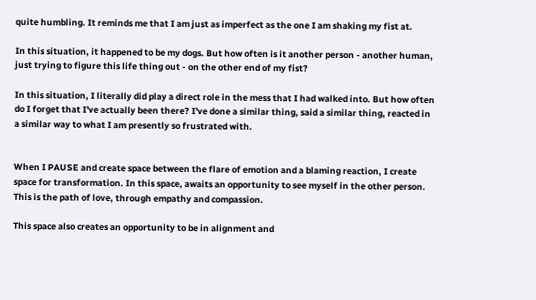quite humbling. It reminds me that I am just as imperfect as the one I am shaking my fist at.

In this situation, it happened to be my dogs. But how often is it another person - another human, just trying to figure this life thing out - on the other end of my fist?

In this situation, I literally did play a direct role in the mess that I had walked into. But how often do I forget that I've actually been there? I've done a similar thing, said a similar thing, reacted in a similar way to what I am presently so frustrated with.


When I PAUSE and create space between the flare of emotion and a blaming reaction, I create space for transformation. In this space, awaits an opportunity to see myself in the other person. This is the path of love, through empathy and compassion.

This space also creates an opportunity to be in alignment and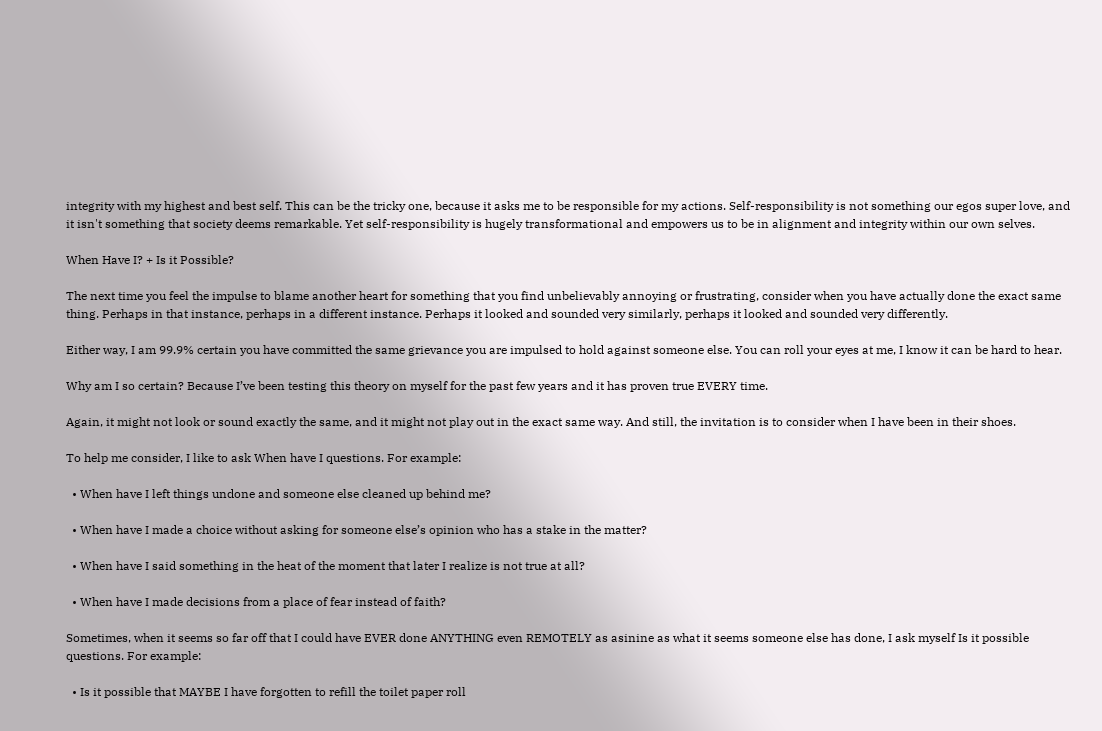integrity with my highest and best self. This can be the tricky one, because it asks me to be responsible for my actions. Self-responsibility is not something our egos super love, and it isn't something that society deems remarkable. Yet self-responsibility is hugely transformational and empowers us to be in alignment and integrity within our own selves.

When Have I? + Is it Possible?

The next time you feel the impulse to blame another heart for something that you find unbelievably annoying or frustrating, consider when you have actually done the exact same thing. Perhaps in that instance, perhaps in a different instance. Perhaps it looked and sounded very similarly, perhaps it looked and sounded very differently.

Either way, I am 99.9% certain you have committed the same grievance you are impulsed to hold against someone else. You can roll your eyes at me, I know it can be hard to hear.

Why am I so certain? Because I’ve been testing this theory on myself for the past few years and it has proven true EVERY time.

Again, it might not look or sound exactly the same, and it might not play out in the exact same way. And still, the invitation is to consider when I have been in their shoes.

To help me consider, I like to ask When have I questions. For example:

  • When have I left things undone and someone else cleaned up behind me?

  • When have I made a choice without asking for someone else’s opinion who has a stake in the matter?

  • When have I said something in the heat of the moment that later I realize is not true at all?

  • When have I made decisions from a place of fear instead of faith?

Sometimes, when it seems so far off that I could have EVER done ANYTHING even REMOTELY as asinine as what it seems someone else has done, I ask myself Is it possible questions. For example:

  • Is it possible that MAYBE I have forgotten to refill the toilet paper roll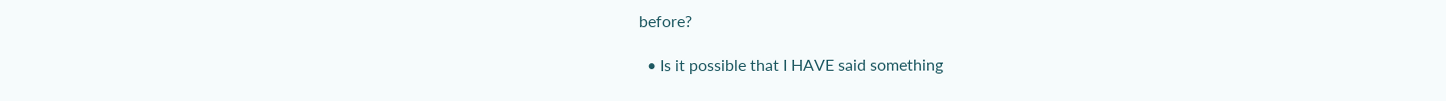before?

  • Is it possible that I HAVE said something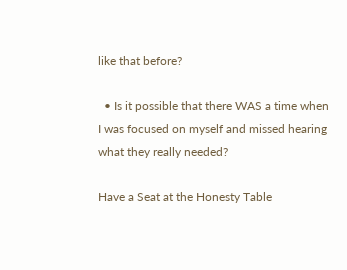like that before?

  • Is it possible that there WAS a time when I was focused on myself and missed hearing what they really needed?

Have a Seat at the Honesty Table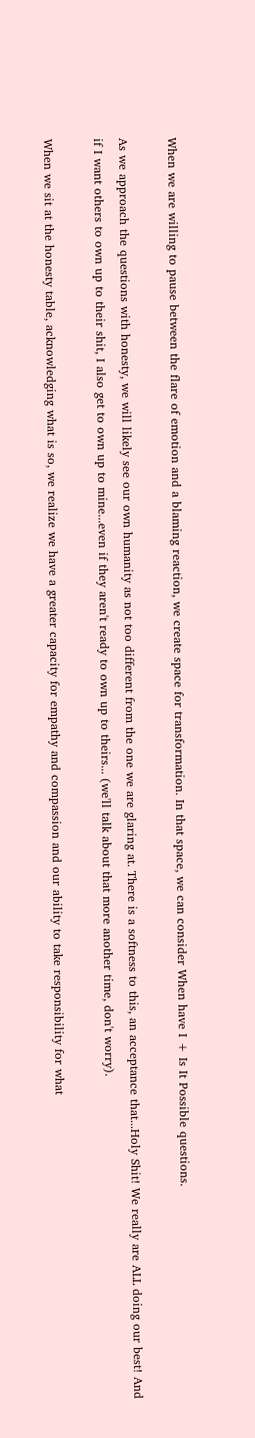When we are willing to pause between the flare of emotion and a blaming reaction, we create space for transformation. In that space, we can consider When have I + Is It Possible questions.

As we approach the questions with honesty, we will likely see our own humanity as not too different from the one we are glaring at. There is a softness to this, an acceptance that...Holy Shit! We really are ALL doing our best! And if I want others to own up to their shit, I also get to own up to mine...even if they aren't ready to own up to theirs... (we'll talk about that more another time, don't worry).

When we sit at the honesty table, acknowledging what is so, we realize we have a greater capacity for empathy and compassion and our ability to take responsibility for what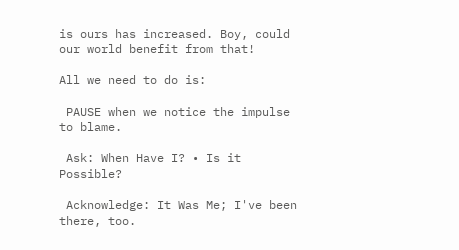is ours has increased. Boy, could our world benefit from that!

All we need to do is:

 PAUSE when we notice the impulse to blame.

 Ask: When Have I? • Is it Possible?

 Acknowledge: It Was Me; I've been there, too.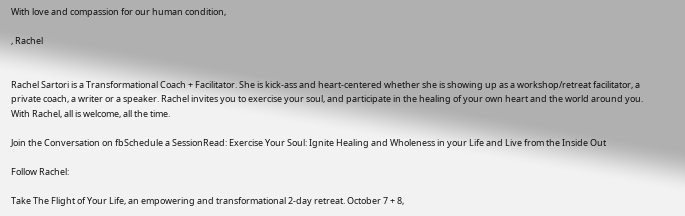With love and compassion for our human condition,

, Rachel


Rachel Sartori is a Transformational Coach + Facilitator. She is kick-ass and heart-centered whether she is showing up as a workshop/retreat facilitator, a private coach, a writer or a speaker. Rachel invites you to exercise your soul, and participate in the healing of your own heart and the world around you. With Rachel, all is welcome, all the time.

Join the Conversation on fbSchedule a SessionRead: Exercise Your Soul: Ignite Healing and Wholeness in your Life and Live from the Inside Out

Follow Rachel:

Take The Flight of Your Life, an empowering and transformational 2-day retreat. October 7 + 8,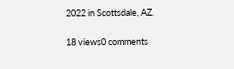2022 in Scottsdale, AZ.

18 views0 comments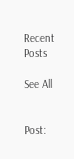Recent Posts

See All


Post: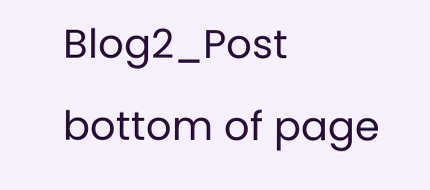Blog2_Post
bottom of page